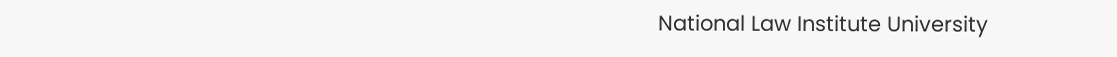National Law Institute University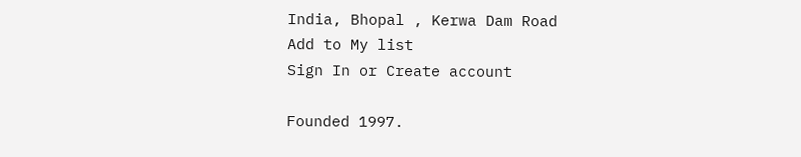India, Bhopal , Kerwa Dam Road
Add to My list
Sign In or Create account

Founded 1997.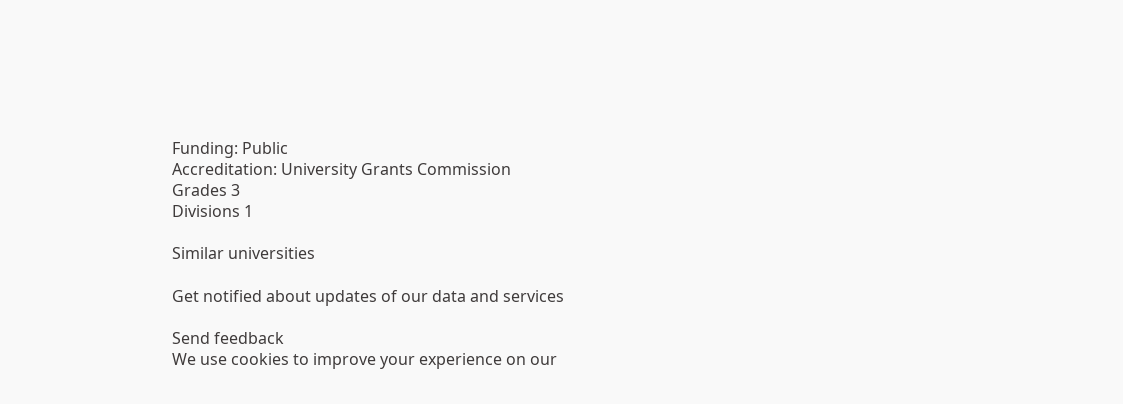Funding: Public
Accreditation: University Grants Commission
Grades 3
Divisions 1

Similar universities

Get notified about updates of our data and services

Send feedback
We use cookies to improve your experience on our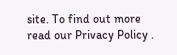site. To find out more read our Privacy Policy .